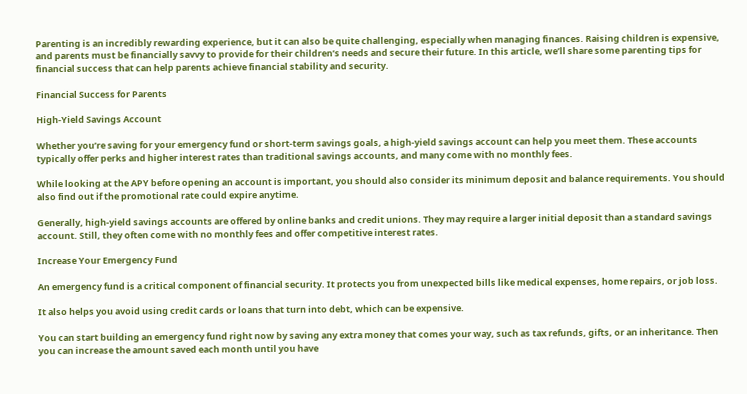Parenting is an incredibly rewarding experience, but it can also be quite challenging, especially when managing finances. Raising children is expensive, and parents must be financially savvy to provide for their children’s needs and secure their future. In this article, we’ll share some parenting tips for financial success that can help parents achieve financial stability and security.

Financial Success for Parents

High-Yield Savings Account

Whether you’re saving for your emergency fund or short-term savings goals, a high-yield savings account can help you meet them. These accounts typically offer perks and higher interest rates than traditional savings accounts, and many come with no monthly fees.

While looking at the APY before opening an account is important, you should also consider its minimum deposit and balance requirements. You should also find out if the promotional rate could expire anytime.

Generally, high-yield savings accounts are offered by online banks and credit unions. They may require a larger initial deposit than a standard savings account. Still, they often come with no monthly fees and offer competitive interest rates.

Increase Your Emergency Fund

An emergency fund is a critical component of financial security. It protects you from unexpected bills like medical expenses, home repairs, or job loss.

It also helps you avoid using credit cards or loans that turn into debt, which can be expensive.

You can start building an emergency fund right now by saving any extra money that comes your way, such as tax refunds, gifts, or an inheritance. Then you can increase the amount saved each month until you have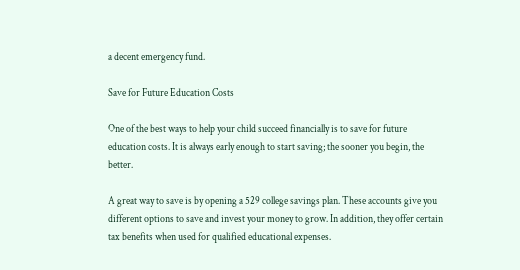a decent emergency fund.

Save for Future Education Costs

One of the best ways to help your child succeed financially is to save for future education costs. It is always early enough to start saving; the sooner you begin, the better.

A great way to save is by opening a 529 college savings plan. These accounts give you different options to save and invest your money to grow. In addition, they offer certain tax benefits when used for qualified educational expenses.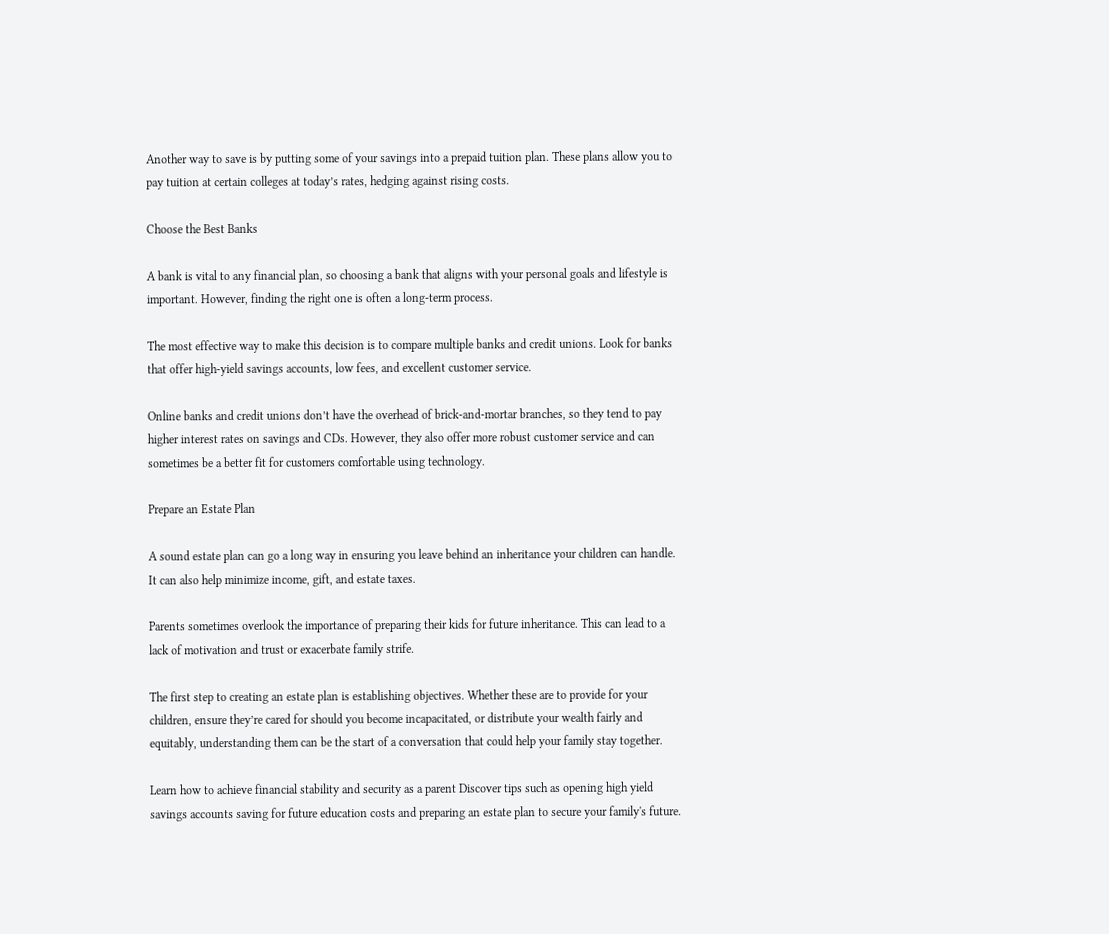Another way to save is by putting some of your savings into a prepaid tuition plan. These plans allow you to pay tuition at certain colleges at today’s rates, hedging against rising costs.

Choose the Best Banks

A bank is vital to any financial plan, so choosing a bank that aligns with your personal goals and lifestyle is important. However, finding the right one is often a long-term process.

The most effective way to make this decision is to compare multiple banks and credit unions. Look for banks that offer high-yield savings accounts, low fees, and excellent customer service.

Online banks and credit unions don’t have the overhead of brick-and-mortar branches, so they tend to pay higher interest rates on savings and CDs. However, they also offer more robust customer service and can sometimes be a better fit for customers comfortable using technology.

Prepare an Estate Plan

A sound estate plan can go a long way in ensuring you leave behind an inheritance your children can handle. It can also help minimize income, gift, and estate taxes.

Parents sometimes overlook the importance of preparing their kids for future inheritance. This can lead to a lack of motivation and trust or exacerbate family strife.

The first step to creating an estate plan is establishing objectives. Whether these are to provide for your children, ensure they’re cared for should you become incapacitated, or distribute your wealth fairly and equitably, understanding them can be the start of a conversation that could help your family stay together.

Learn how to achieve financial stability and security as a parent Discover tips such as opening high yield savings accounts saving for future education costs and preparing an estate plan to secure your family's future.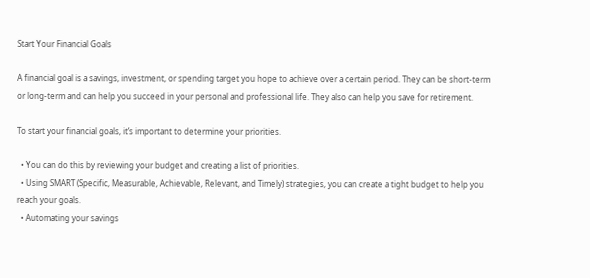Start Your Financial Goals

A financial goal is a savings, investment, or spending target you hope to achieve over a certain period. They can be short-term or long-term and can help you succeed in your personal and professional life. They also can help you save for retirement.

To start your financial goals, it’s important to determine your priorities.

  • You can do this by reviewing your budget and creating a list of priorities.
  • Using SMART (Specific, Measurable, Achievable, Relevant, and Timely) strategies, you can create a tight budget to help you reach your goals.
  • Automating your savings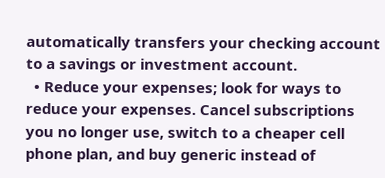automatically transfers your checking account to a savings or investment account.
  • Reduce your expenses; look for ways to reduce your expenses. Cancel subscriptions you no longer use, switch to a cheaper cell phone plan, and buy generic instead of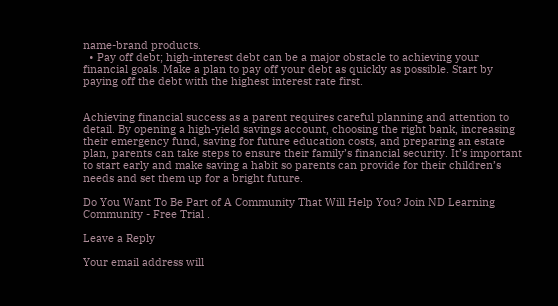name-brand products.
  • Pay off debt; high-interest debt can be a major obstacle to achieving your financial goals. Make a plan to pay off your debt as quickly as possible. Start by paying off the debt with the highest interest rate first.


Achieving financial success as a parent requires careful planning and attention to detail. By opening a high-yield savings account, choosing the right bank, increasing their emergency fund, saving for future education costs, and preparing an estate plan, parents can take steps to ensure their family’s financial security. It’s important to start early and make saving a habit so parents can provide for their children’s needs and set them up for a bright future.

Do You Want To Be Part of A Community That Will Help You? Join ND Learning Community - Free Trial .

Leave a Reply

Your email address will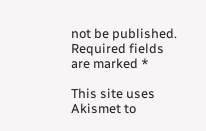not be published. Required fields are marked *

This site uses Akismet to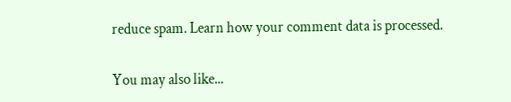reduce spam. Learn how your comment data is processed.

You may also like...